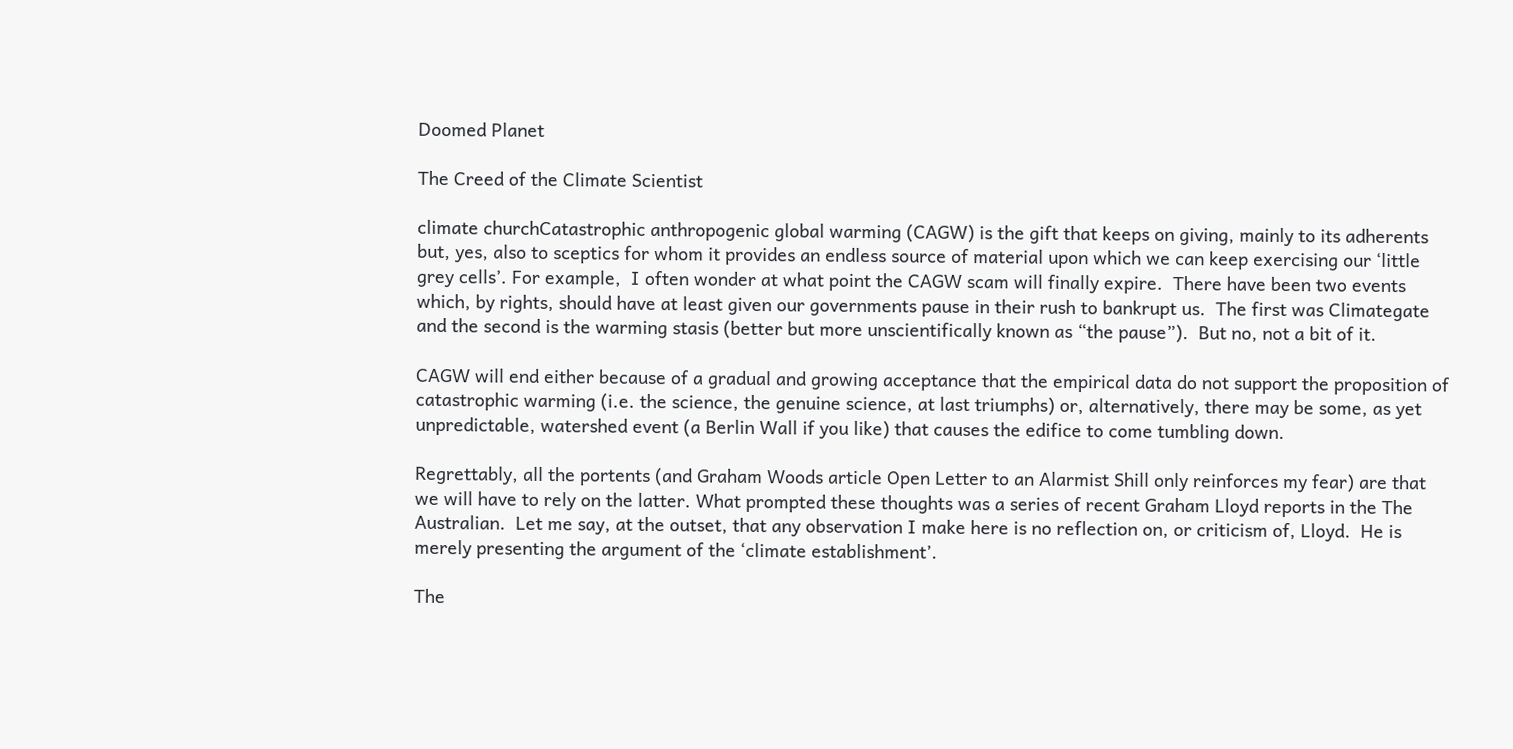Doomed Planet

The Creed of the Climate Scientist

climate churchCatastrophic anthropogenic global warming (CAGW) is the gift that keeps on giving, mainly to its adherents but, yes, also to sceptics for whom it provides an endless source of material upon which we can keep exercising our ‘little grey cells’. For example,  I often wonder at what point the CAGW scam will finally expire.  There have been two events which, by rights, should have at least given our governments pause in their rush to bankrupt us.  The first was Climategate and the second is the warming stasis (better but more unscientifically known as “the pause”).  But no, not a bit of it.

CAGW will end either because of a gradual and growing acceptance that the empirical data do not support the proposition of catastrophic warming (i.e. the science, the genuine science, at last triumphs) or, alternatively, there may be some, as yet unpredictable, watershed event (a Berlin Wall if you like) that causes the edifice to come tumbling down.

Regrettably, all the portents (and Graham Woods article Open Letter to an Alarmist Shill only reinforces my fear) are that we will have to rely on the latter. What prompted these thoughts was a series of recent Graham Lloyd reports in the The Australian.  Let me say, at the outset, that any observation I make here is no reflection on, or criticism of, Lloyd.  He is merely presenting the argument of the ‘climate establishment’.

The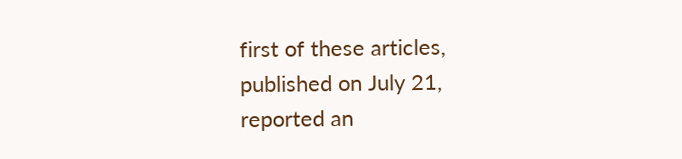first of these articles, published on July 21, reported an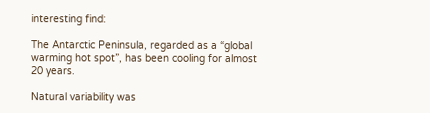interesting find:

The Antarctic Peninsula, regarded as a “global warming hot spot”, has been cooling for almost 20 years.

Natural variability was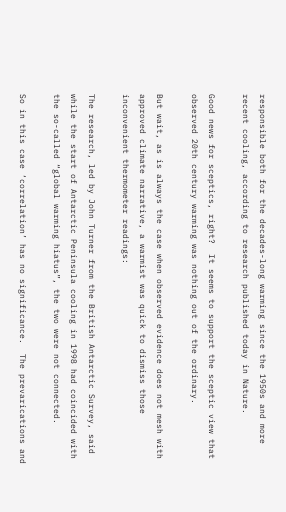responsible both for the decades-long warming since the 1950s and more recent cooling, according to research published today in Nature.

Good news for sceptics, right?  It seems to support the sceptic view that observed 20th century warming was nothing out of the ordinary.

But wait, as is always the case when observed evidence does not mesh with approved climate narrative, a warmist was quick to dismiss those inconvenient thermometer readings:

The research, led by John Turner from the British Antarctic Survey, said while the start of Antarctic Peninsula cooling in 1998 had coincided with the so-called “global warming hiatus”, the two were not connected.

So in this case ‘correlation’ has no significance.  The prevarications and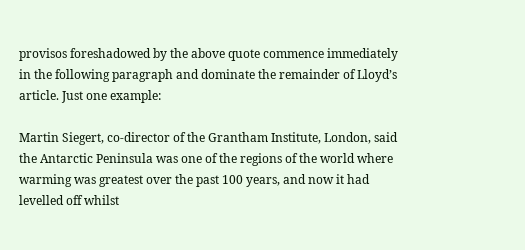provisos foreshadowed by the above quote commence immediately in the following paragraph and dominate the remainder of Lloyd’s article. Just one example:

Martin Siegert, co-director of the Grantham Institute, London, said the Antarctic Peninsula was one of the regions of the world where warming was greatest over the past 100 years, and now it had levelled off whilst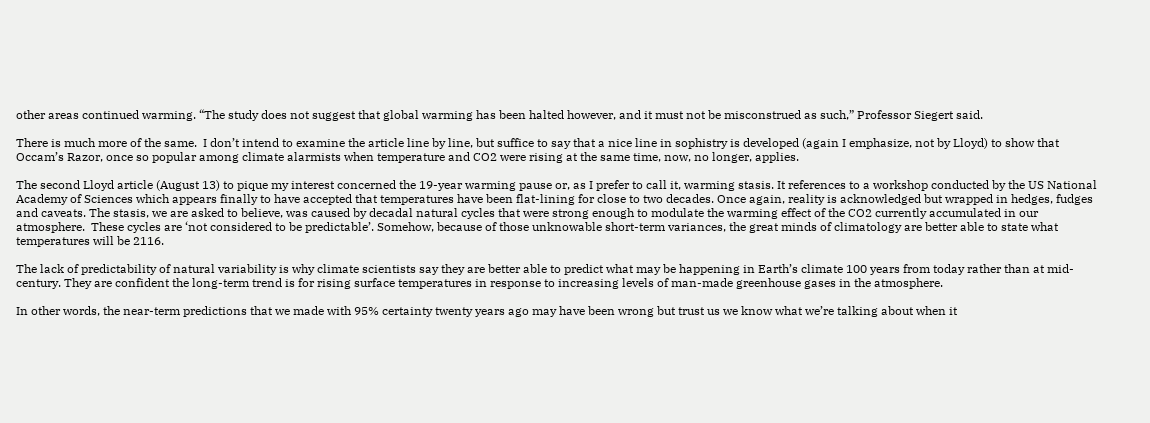other areas continued warming. “The study does not suggest that global warming has been halted however, and it must not be misconstrued as such,” Professor Siegert said.

There is much more of the same.  I don’t intend to examine the article line by line, but suffice to say that a nice line in sophistry is developed (again I emphasize, not by Lloyd) to show that Occam’s Razor, once so popular among climate alarmists when temperature and CO2 were rising at the same time, now, no longer, applies.

The second Lloyd article (August 13) to pique my interest concerned the 19-year warming pause or, as I prefer to call it, warming stasis. It references to a workshop conducted by the US National Academy of Sciences which appears finally to have accepted that temperatures have been flat-lining for close to two decades. Once again, reality is acknowledged but wrapped in hedges, fudges and caveats. The stasis, we are asked to believe, was caused by decadal natural cycles that were strong enough to modulate the warming effect of the CO2 currently accumulated in our atmosphere.  These cycles are ‘not considered to be predictable’. Somehow, because of those unknowable short-term variances, the great minds of climatology are better able to state what temperatures will be 2116.

The lack of predictability of natural variability is why climate scientists say they are better able to predict what may be happening in Earth’s climate 100 years from today rather than at mid-century. They are confident the long-term trend is for rising surface temperatures in response to increasing levels of man-made greenhouse gases in the atmosphere.

In other words, the near-term predictions that we made with 95% certainty twenty years ago may have been wrong but trust us we know what we’re talking about when it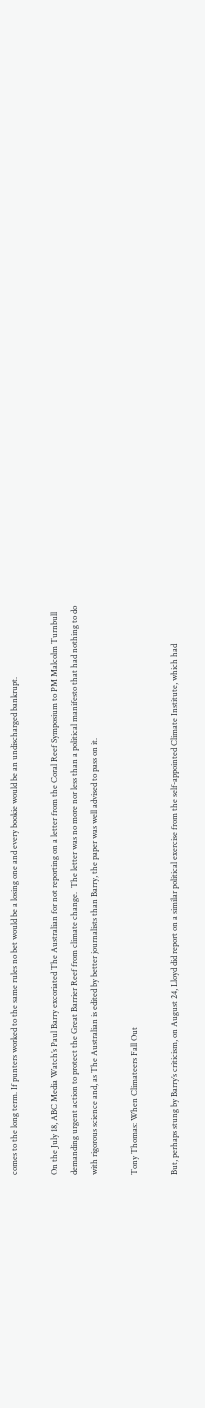comes to the long term. If punters worked to the same rules no bet would be a losing one and every bookie would be an undischarged bankrupt.

On the July 18, ABC Media Watch’s Paul Barry excoriated The Australian for not reporting on a letter from the Coral Reef Symposium to PM Malcolm Turnbull demanding urgent action to protect the Great Barrier Reef from climate change.  The letter was no more nor less than a political manifesto that had nothing to do with rigorous science and, as The Australian is edited by better journalists than Barry, the paper was well advised to pass on it.

Tony Thomas: When Climateers Fall Out

But, perhaps stung by Barry’s criticism, on August 24, Lloyd did report on a similar political exercise from the self-appointed Climate Institute, which had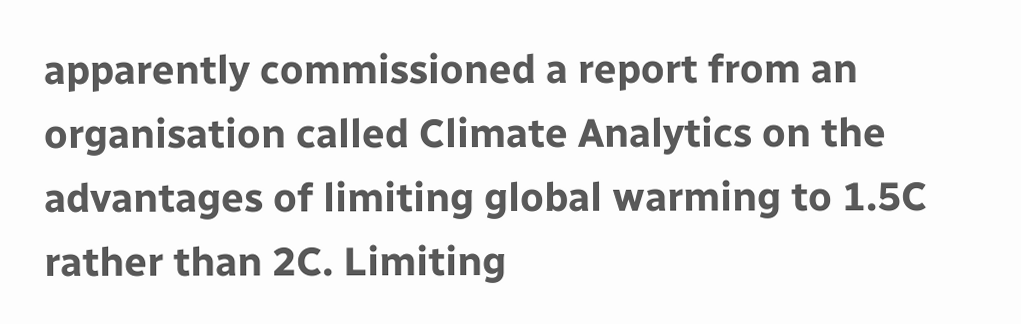apparently commissioned a report from an organisation called Climate Analytics on the advantages of limiting global warming to 1.5C rather than 2C. Limiting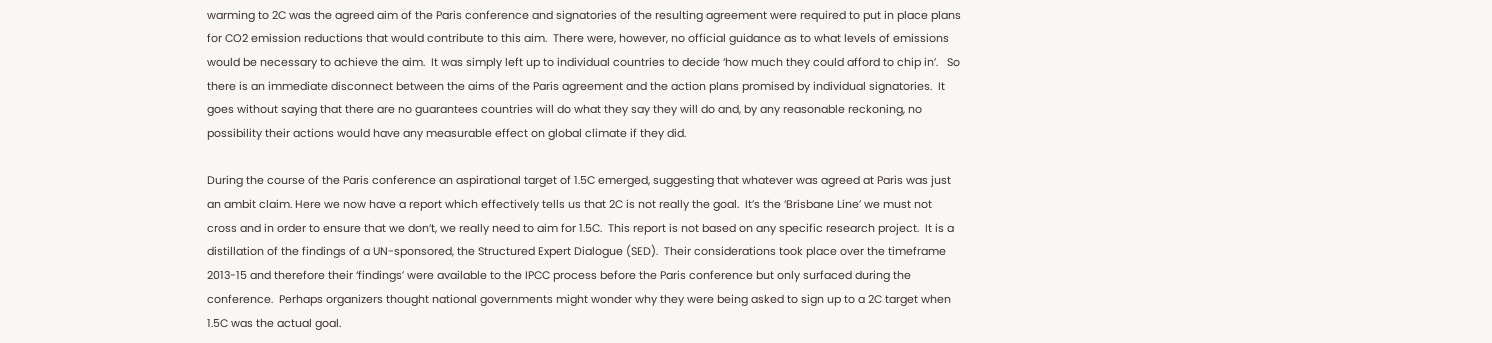warming to 2C was the agreed aim of the Paris conference and signatories of the resulting agreement were required to put in place plans for CO2 emission reductions that would contribute to this aim.  There were, however, no official guidance as to what levels of emissions would be necessary to achieve the aim.  It was simply left up to individual countries to decide ‘how much they could afford to chip in’.   So there is an immediate disconnect between the aims of the Paris agreement and the action plans promised by individual signatories.  It goes without saying that there are no guarantees countries will do what they say they will do and, by any reasonable reckoning, no possibility their actions would have any measurable effect on global climate if they did.

During the course of the Paris conference an aspirational target of 1.5C emerged, suggesting that whatever was agreed at Paris was just an ambit claim. Here we now have a report which effectively tells us that 2C is not really the goal.  It’s the ‘Brisbane Line’ we must not cross and in order to ensure that we don’t, we really need to aim for 1.5C.  This report is not based on any specific research project.  It is a distillation of the findings of a UN-sponsored, the Structured Expert Dialogue (SED).  Their considerations took place over the timeframe 2013-15 and therefore their ‘findings’ were available to the IPCC process before the Paris conference but only surfaced during the conference.  Perhaps organizers thought national governments might wonder why they were being asked to sign up to a 2C target when 1.5C was the actual goal.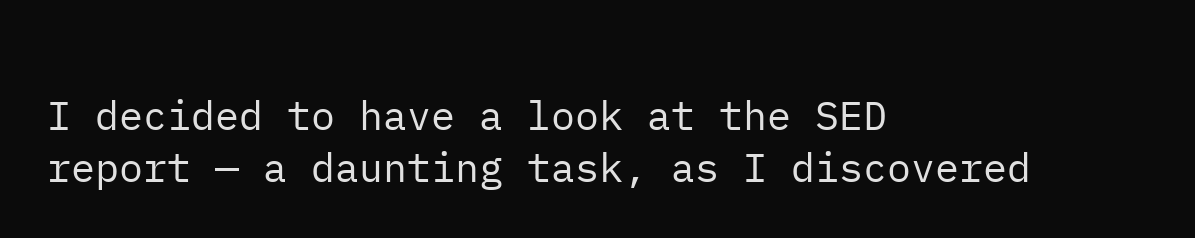I decided to have a look at the SED report — a daunting task, as I discovered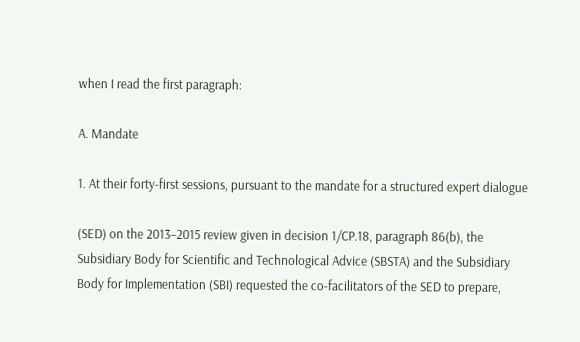when I read the first paragraph:

A. Mandate

1. At their forty-first sessions, pursuant to the mandate for a structured expert dialogue

(SED) on the 2013–2015 review given in decision 1/CP.18, paragraph 86(b), the Subsidiary Body for Scientific and Technological Advice (SBSTA) and the Subsidiary Body for Implementation (SBI) requested the co-facilitators of the SED to prepare,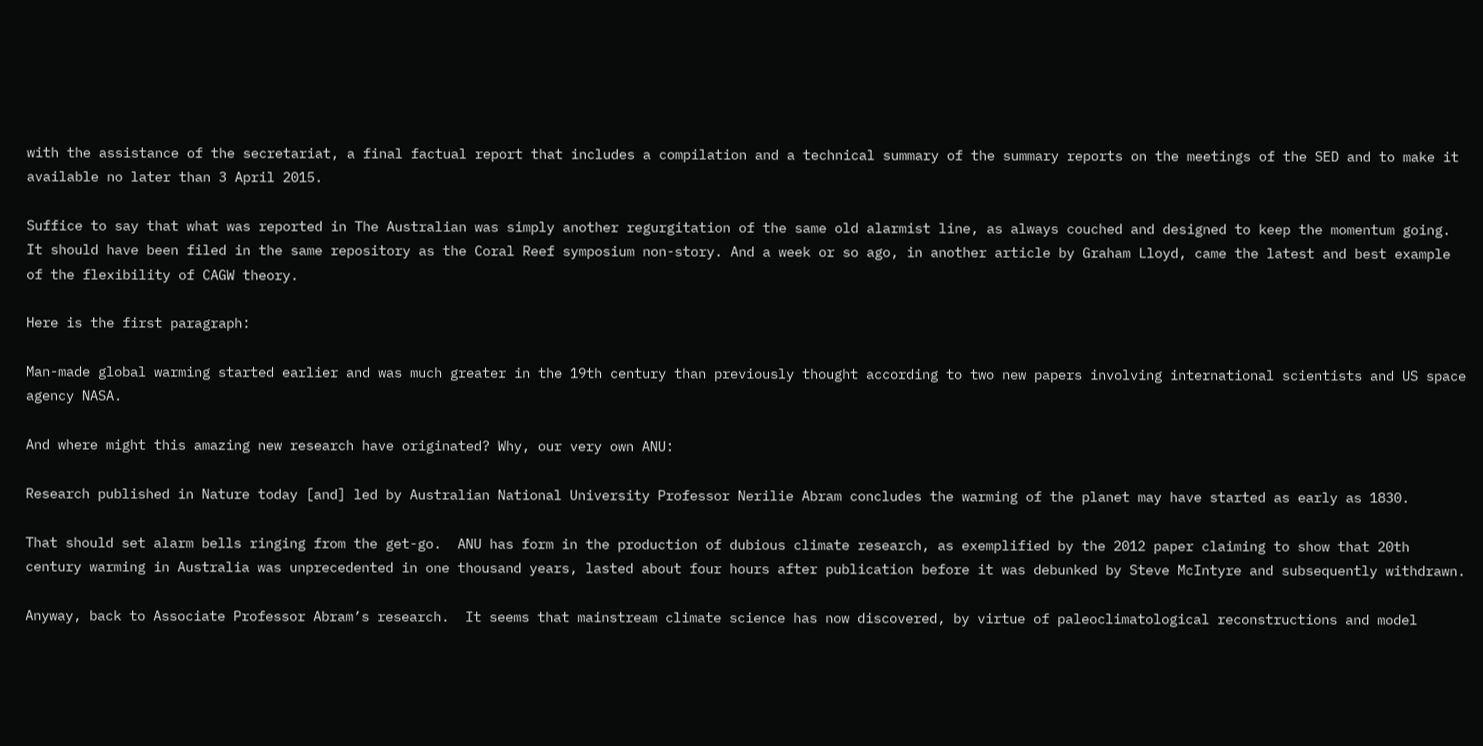with the assistance of the secretariat, a final factual report that includes a compilation and a technical summary of the summary reports on the meetings of the SED and to make it available no later than 3 April 2015.

Suffice to say that what was reported in The Australian was simply another regurgitation of the same old alarmist line, as always couched and designed to keep the momentum going.  It should have been filed in the same repository as the Coral Reef symposium non-story. And a week or so ago, in another article by Graham Lloyd, came the latest and best example of the flexibility of CAGW theory.

Here is the first paragraph:

Man-made global warming started earlier and was much greater in the 19th century than previously thought according to two new papers involving international scientists and US space agency NASA.

And where might this amazing new research have originated? Why, our very own ANU:

Research published in Nature today [and] led by Australian National University Professor Nerilie Abram concludes the warming of the planet may have started as early as 1830.

That should set alarm bells ringing from the get-go.  ANU has form in the production of dubious climate research, as exemplified by the 2012 paper claiming to show that 20th century warming in Australia was unprecedented in one thousand years, lasted about four hours after publication before it was debunked by Steve McIntyre and subsequently withdrawn.

Anyway, back to Associate Professor Abram’s research.  It seems that mainstream climate science has now discovered, by virtue of paleoclimatological reconstructions and model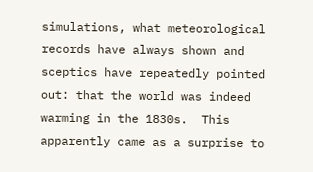simulations, what meteorological records have always shown and sceptics have repeatedly pointed out: that the world was indeed warming in the 1830s.  This apparently came as a surprise to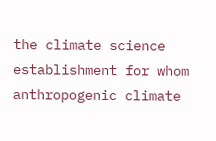the climate science establishment for whom anthropogenic climate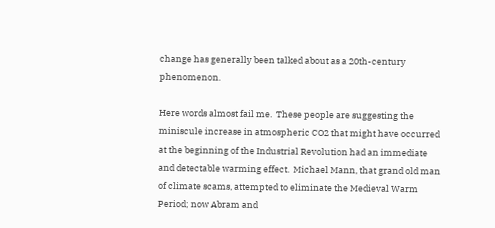change has generally been talked about as a 20th-century phenomenon.

Here words almost fail me.  These people are suggesting the miniscule increase in atmospheric CO2 that might have occurred at the beginning of the Industrial Revolution had an immediate and detectable warming effect.  Michael Mann, that grand old man of climate scams, attempted to eliminate the Medieval Warm Period; now Abram and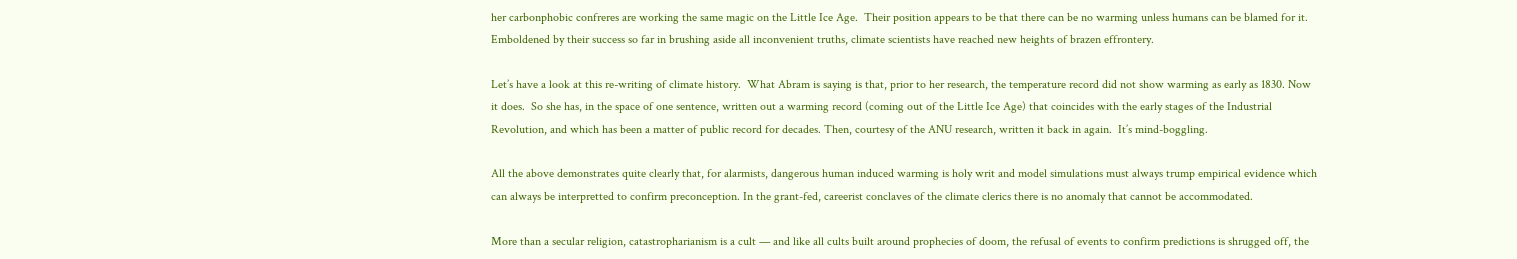her carbonphobic confreres are working the same magic on the Little Ice Age.  Their position appears to be that there can be no warming unless humans can be blamed for it. Emboldened by their success so far in brushing aside all inconvenient truths, climate scientists have reached new heights of brazen effrontery.

Let’s have a look at this re-writing of climate history.  What Abram is saying is that, prior to her research, the temperature record did not show warming as early as 1830. Now it does.  So she has, in the space of one sentence, written out a warming record (coming out of the Little Ice Age) that coincides with the early stages of the Industrial Revolution, and which has been a matter of public record for decades. Then, courtesy of the ANU research, written it back in again.  It’s mind-boggling.

All the above demonstrates quite clearly that, for alarmists, dangerous human induced warming is holy writ and model simulations must always trump empirical evidence which  can always be interpretted to confirm preconception. In the grant-fed, careerist conclaves of the climate clerics there is no anomaly that cannot be accommodated.

More than a secular religion, catastropharianism is a cult — and like all cults built around prophecies of doom, the refusal of events to confirm predictions is shrugged off, the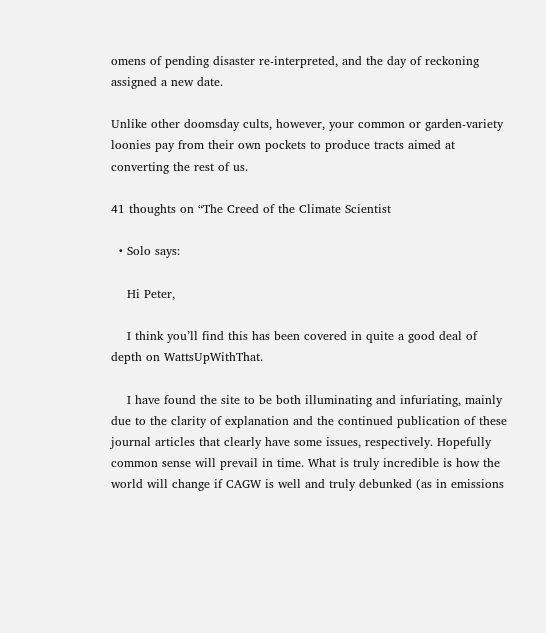omens of pending disaster re-interpreted, and the day of reckoning assigned a new date.

Unlike other doomsday cults, however, your common or garden-variety loonies pay from their own pockets to produce tracts aimed at converting the rest of us.

41 thoughts on “The Creed of the Climate Scientist

  • Solo says:

    Hi Peter,

    I think you’ll find this has been covered in quite a good deal of depth on WattsUpWithThat.

    I have found the site to be both illuminating and infuriating, mainly due to the clarity of explanation and the continued publication of these journal articles that clearly have some issues, respectively. Hopefully common sense will prevail in time. What is truly incredible is how the world will change if CAGW is well and truly debunked (as in emissions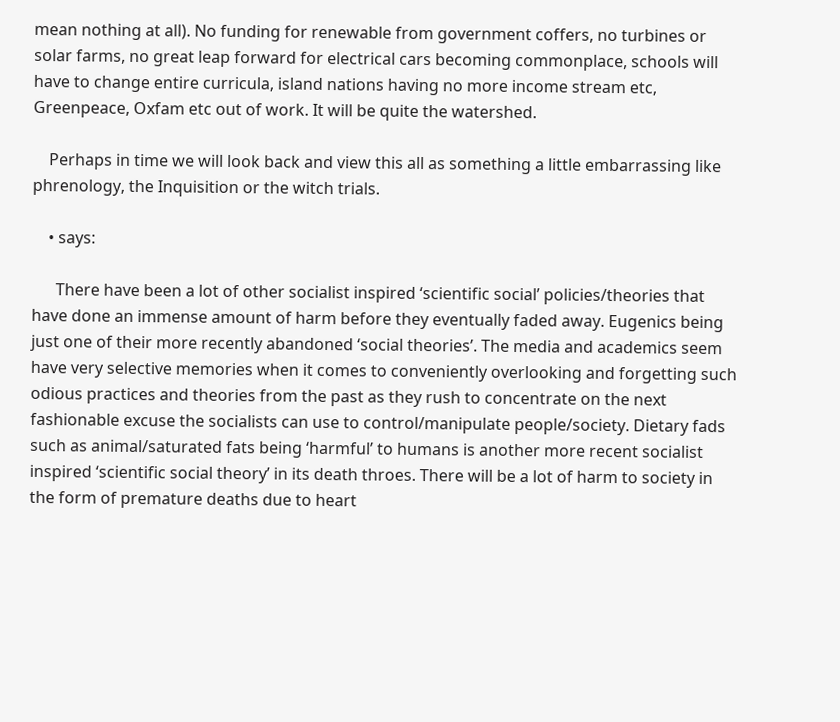mean nothing at all). No funding for renewable from government coffers, no turbines or solar farms, no great leap forward for electrical cars becoming commonplace, schools will have to change entire curricula, island nations having no more income stream etc, Greenpeace, Oxfam etc out of work. It will be quite the watershed.

    Perhaps in time we will look back and view this all as something a little embarrassing like phrenology, the Inquisition or the witch trials.

    • says:

      There have been a lot of other socialist inspired ‘scientific social’ policies/theories that have done an immense amount of harm before they eventually faded away. Eugenics being just one of their more recently abandoned ‘social theories’. The media and academics seem have very selective memories when it comes to conveniently overlooking and forgetting such odious practices and theories from the past as they rush to concentrate on the next fashionable excuse the socialists can use to control/manipulate people/society. Dietary fads such as animal/saturated fats being ‘harmful’ to humans is another more recent socialist inspired ‘scientific social theory’ in its death throes. There will be a lot of harm to society in the form of premature deaths due to heart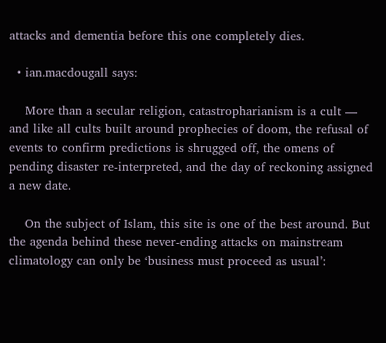attacks and dementia before this one completely dies.

  • ian.macdougall says:

    More than a secular religion, catastropharianism is a cult — and like all cults built around prophecies of doom, the refusal of events to confirm predictions is shrugged off, the omens of pending disaster re-interpreted, and the day of reckoning assigned a new date.

    On the subject of Islam, this site is one of the best around. But the agenda behind these never-ending attacks on mainstream climatology can only be ‘business must proceed as usual’: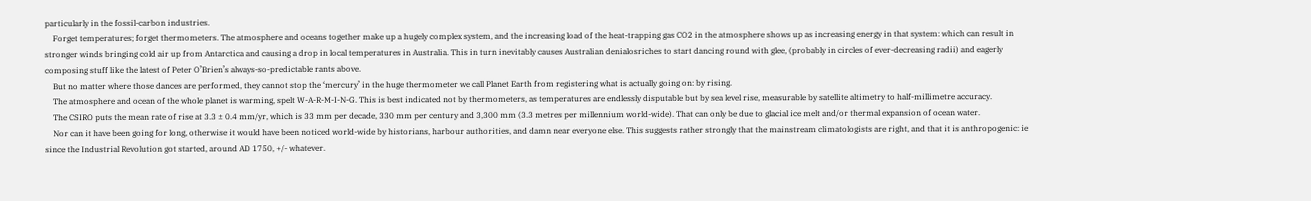particularly in the fossil-carbon industries.
    Forget temperatures; forget thermometers. The atmosphere and oceans together make up a hugely complex system, and the increasing load of the heat-trapping gas CO2 in the atmosphere shows up as increasing energy in that system: which can result in stronger winds bringing cold air up from Antarctica and causing a drop in local temperatures in Australia. This in turn inevitably causes Australian denialosriches to start dancing round with glee, (probably in circles of ever-decreasing radii) and eagerly composing stuff like the latest of Peter O’Brien’s always-so-predictable rants above.
    But no matter where those dances are performed, they cannot stop the ‘mercury’ in the huge thermometer we call Planet Earth from registering what is actually going on: by rising.
    The atmosphere and ocean of the whole planet is warming, spelt W-A-R-M-I-N-G. This is best indicated not by thermometers, as temperatures are endlessly disputable but by sea level rise, measurable by satellite altimetry to half-millimetre accuracy.
    The CSIRO puts the mean rate of rise at 3.3 ± 0.4 mm/yr, which is 33 mm per decade, 330 mm per century and 3,300 mm (3.3 metres per millennium world-wide). That can only be due to glacial ice melt and/or thermal expansion of ocean water.
    Nor can it have been going for long, otherwise it would have been noticed world-wide by historians, harbour authorities, and damn near everyone else. This suggests rather strongly that the mainstream climatologists are right, and that it is anthropogenic: ie since the Industrial Revolution got started, around AD 1750, +/- whatever.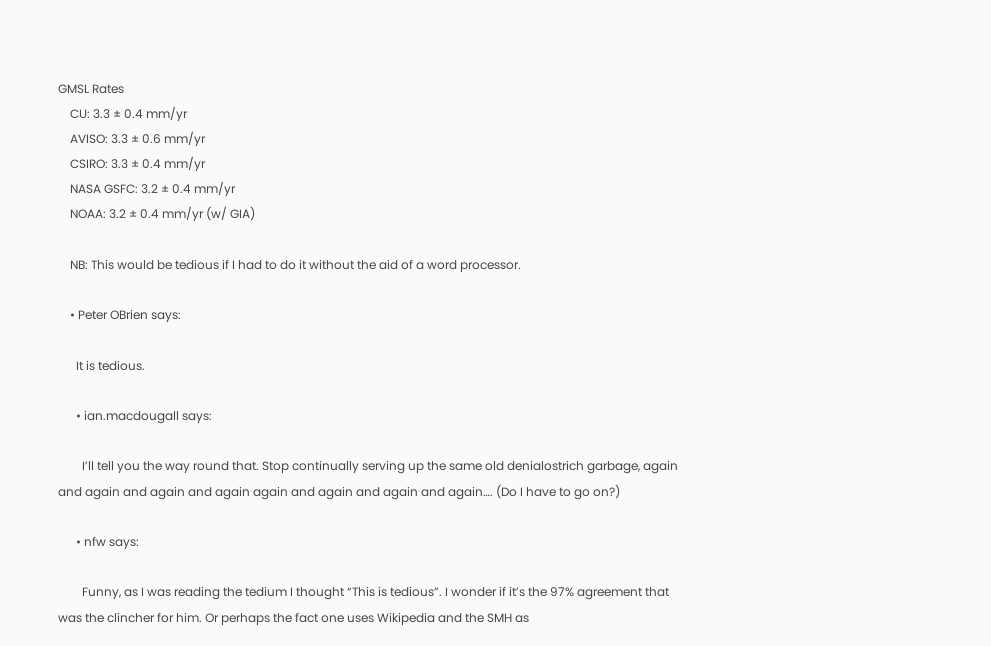GMSL Rates
    CU: 3.3 ± 0.4 mm/yr
    AVISO: 3.3 ± 0.6 mm/yr
    CSIRO: 3.3 ± 0.4 mm/yr
    NASA GSFC: 3.2 ± 0.4 mm/yr
    NOAA: 3.2 ± 0.4 mm/yr (w/ GIA)

    NB: This would be tedious if I had to do it without the aid of a word processor.

    • Peter OBrien says:

      It is tedious.

      • ian.macdougall says:

        I’ll tell you the way round that. Stop continually serving up the same old denialostrich garbage, again and again and again and again again and again and again and again…. (Do I have to go on?)

      • nfw says:

        Funny, as I was reading the tedium I thought “This is tedious”. I wonder if it’s the 97% agreement that was the clincher for him. Or perhaps the fact one uses Wikipedia and the SMH as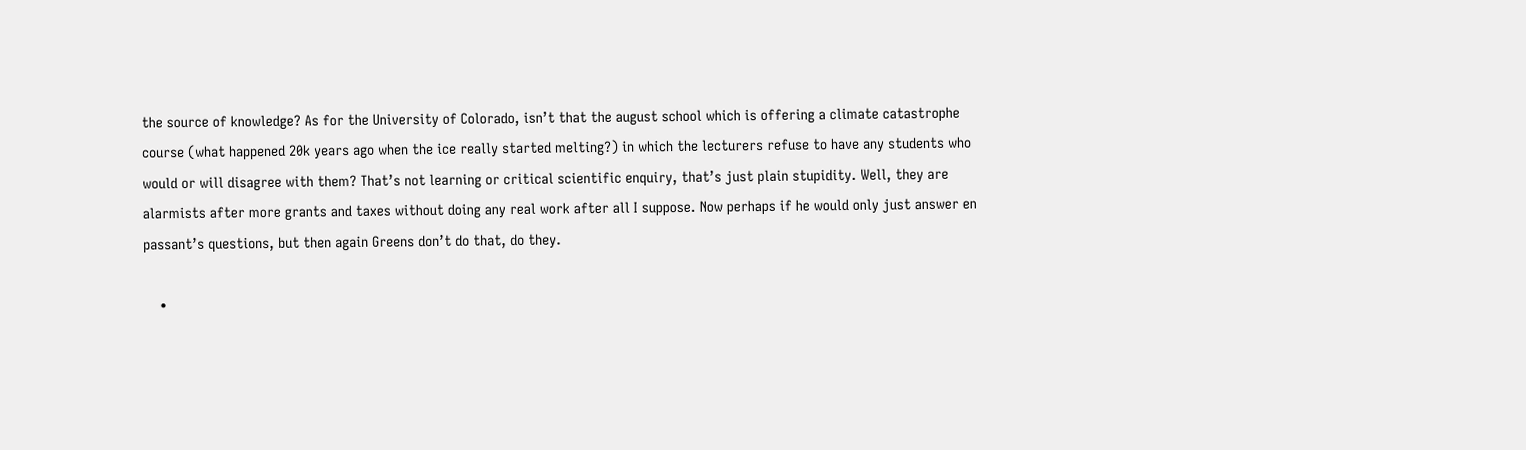the source of knowledge? As for the University of Colorado, isn’t that the august school which is offering a climate catastrophe course (what happened 20k years ago when the ice really started melting?) in which the lecturers refuse to have any students who would or will disagree with them? That’s not learning or critical scientific enquiry, that’s just plain stupidity. Well, they are alarmists after more grants and taxes without doing any real work after all I suppose. Now perhaps if he would only just answer en passant’s questions, but then again Greens don’t do that, do they.

    •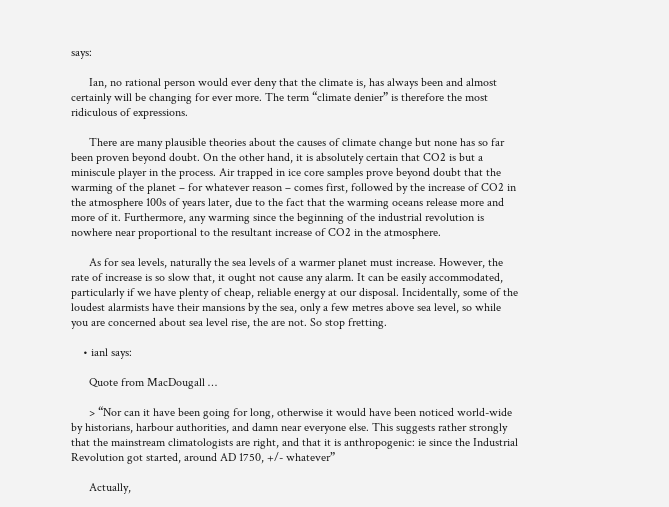says:

      Ian, no rational person would ever deny that the climate is, has always been and almost certainly will be changing for ever more. The term “climate denier” is therefore the most ridiculous of expressions.

      There are many plausible theories about the causes of climate change but none has so far been proven beyond doubt. On the other hand, it is absolutely certain that CO2 is but a miniscule player in the process. Air trapped in ice core samples prove beyond doubt that the warming of the planet – for whatever reason – comes first, followed by the increase of CO2 in the atmosphere 100s of years later, due to the fact that the warming oceans release more and more of it. Furthermore, any warming since the beginning of the industrial revolution is nowhere near proportional to the resultant increase of CO2 in the atmosphere.

      As for sea levels, naturally the sea levels of a warmer planet must increase. However, the rate of increase is so slow that, it ought not cause any alarm. It can be easily accommodated, particularly if we have plenty of cheap, reliable energy at our disposal. Incidentally, some of the loudest alarmists have their mansions by the sea, only a few metres above sea level, so while you are concerned about sea level rise, the are not. So stop fretting.

    • ianl says:

      Quote from MacDougall …

      > “Nor can it have been going for long, otherwise it would have been noticed world-wide by historians, harbour authorities, and damn near everyone else. This suggests rather strongly that the mainstream climatologists are right, and that it is anthropogenic: ie since the Industrial Revolution got started, around AD 1750, +/- whatever”

      Actually,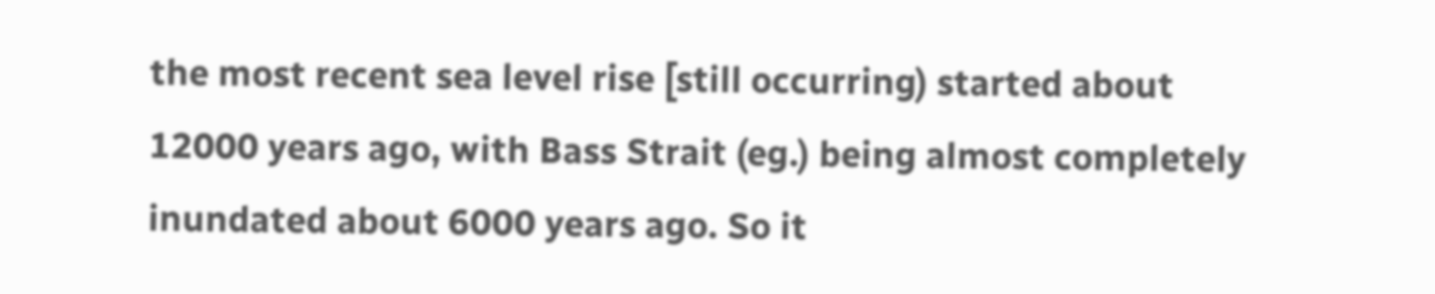the most recent sea level rise [still occurring) started about 12000 years ago, with Bass Strait (eg.) being almost completely inundated about 6000 years ago. So it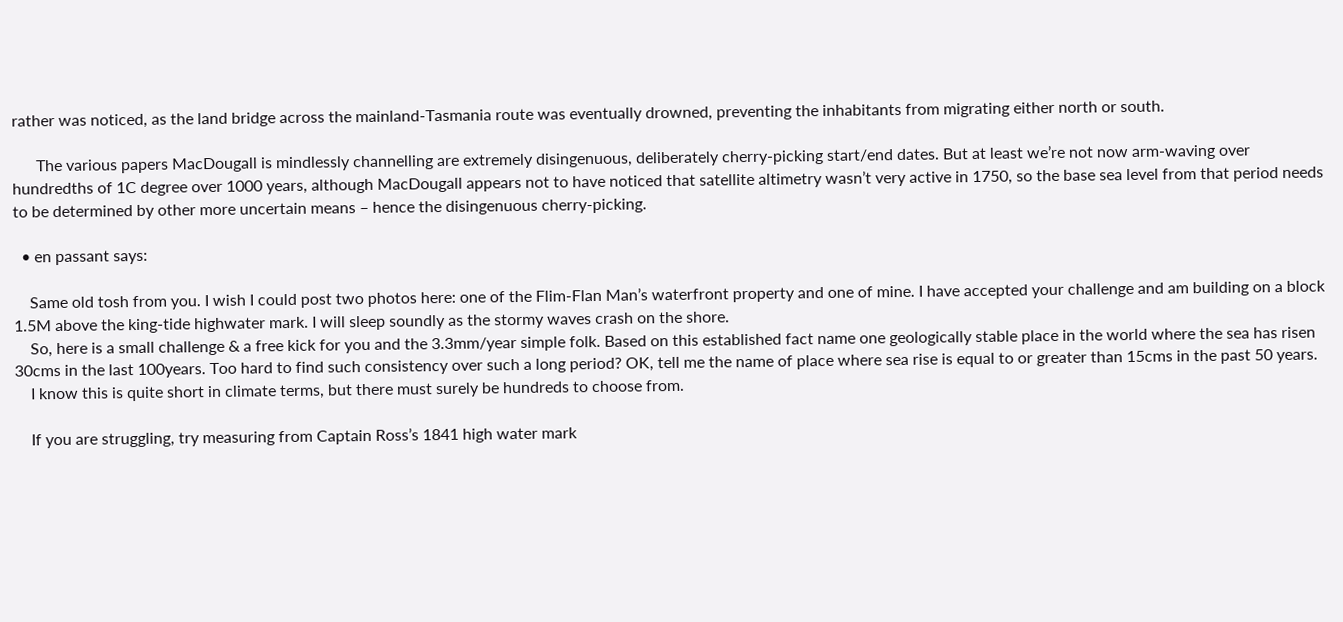rather was noticed, as the land bridge across the mainland-Tasmania route was eventually drowned, preventing the inhabitants from migrating either north or south.

      The various papers MacDougall is mindlessly channelling are extremely disingenuous, deliberately cherry-picking start/end dates. But at least we’re not now arm-waving over hundredths of 1C degree over 1000 years, although MacDougall appears not to have noticed that satellite altimetry wasn’t very active in 1750, so the base sea level from that period needs to be determined by other more uncertain means – hence the disingenuous cherry-picking.

  • en passant says:

    Same old tosh from you. I wish I could post two photos here: one of the Flim-Flan Man’s waterfront property and one of mine. I have accepted your challenge and am building on a block 1.5M above the king-tide highwater mark. I will sleep soundly as the stormy waves crash on the shore.
    So, here is a small challenge & a free kick for you and the 3.3mm/year simple folk. Based on this established fact name one geologically stable place in the world where the sea has risen 30cms in the last 100years. Too hard to find such consistency over such a long period? OK, tell me the name of place where sea rise is equal to or greater than 15cms in the past 50 years.
    I know this is quite short in climate terms, but there must surely be hundreds to choose from.

    If you are struggling, try measuring from Captain Ross’s 1841 high water mark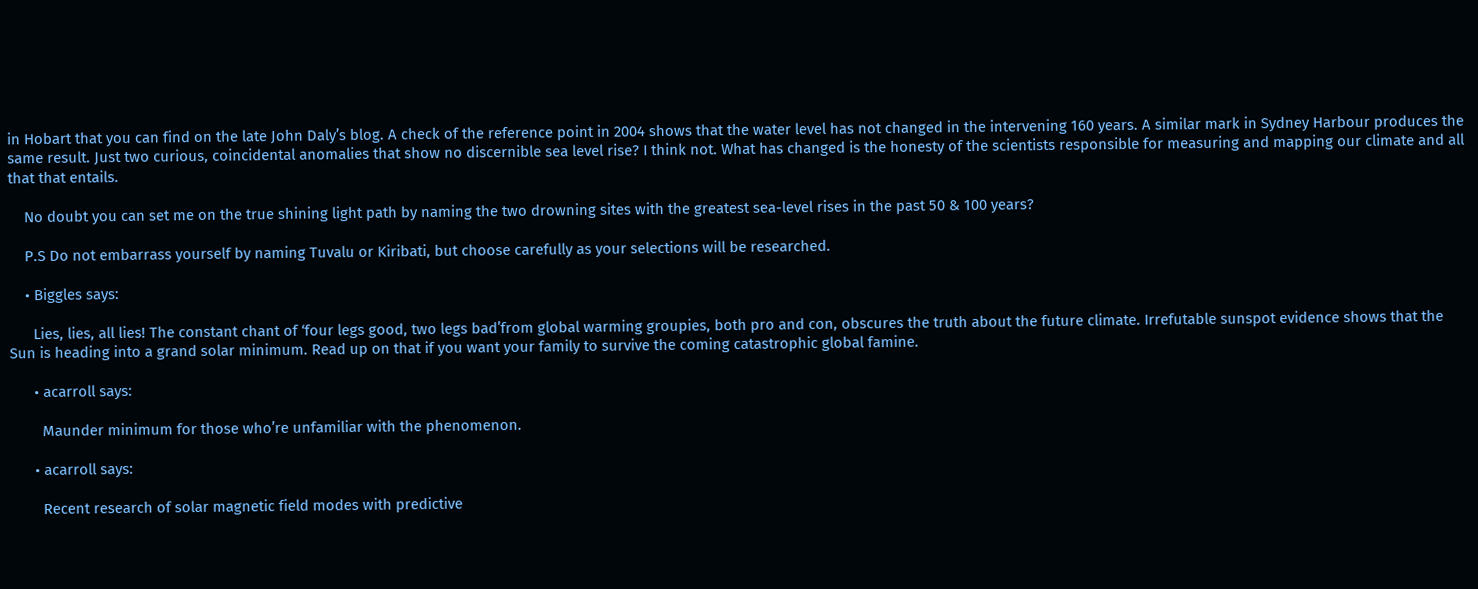in Hobart that you can find on the late John Daly’s blog. A check of the reference point in 2004 shows that the water level has not changed in the intervening 160 years. A similar mark in Sydney Harbour produces the same result. Just two curious, coincidental anomalies that show no discernible sea level rise? I think not. What has changed is the honesty of the scientists responsible for measuring and mapping our climate and all that that entails.

    No doubt you can set me on the true shining light path by naming the two drowning sites with the greatest sea-level rises in the past 50 & 100 years?

    P.S Do not embarrass yourself by naming Tuvalu or Kiribati, but choose carefully as your selections will be researched.

    • Biggles says:

      Lies, lies, all lies! The constant chant of ‘four legs good, two legs bad’from global warming groupies, both pro and con, obscures the truth about the future climate. Irrefutable sunspot evidence shows that the Sun is heading into a grand solar minimum. Read up on that if you want your family to survive the coming catastrophic global famine.

      • acarroll says:

        Maunder minimum for those who’re unfamiliar with the phenomenon.

      • acarroll says:

        Recent research of solar magnetic field modes with predictive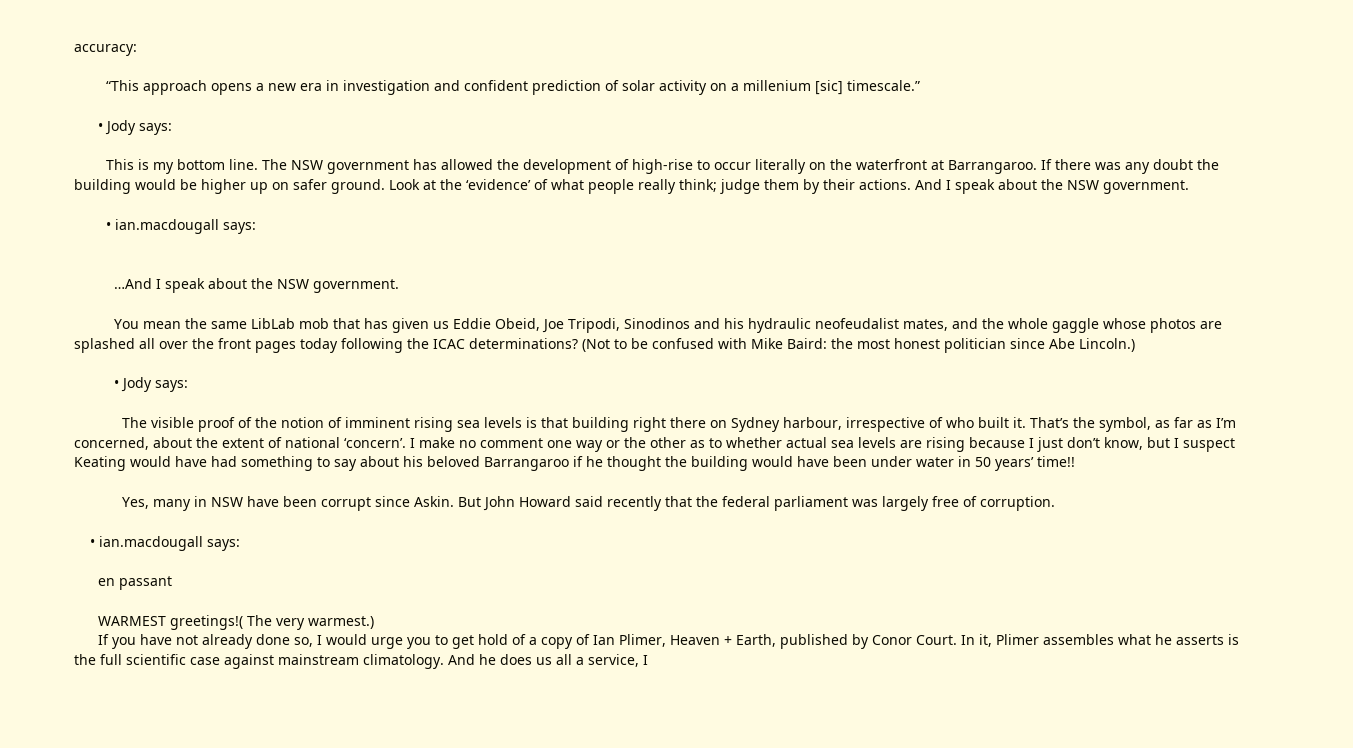accuracy:

        “This approach opens a new era in investigation and confident prediction of solar activity on a millenium [sic] timescale.”

      • Jody says:

        This is my bottom line. The NSW government has allowed the development of high-rise to occur literally on the waterfront at Barrangaroo. If there was any doubt the building would be higher up on safer ground. Look at the ‘evidence’ of what people really think; judge them by their actions. And I speak about the NSW government.

        • ian.macdougall says:


          …And I speak about the NSW government.

          You mean the same LibLab mob that has given us Eddie Obeid, Joe Tripodi, Sinodinos and his hydraulic neofeudalist mates, and the whole gaggle whose photos are splashed all over the front pages today following the ICAC determinations? (Not to be confused with Mike Baird: the most honest politician since Abe Lincoln.)

          • Jody says:

            The visible proof of the notion of imminent rising sea levels is that building right there on Sydney harbour, irrespective of who built it. That’s the symbol, as far as I’m concerned, about the extent of national ‘concern’. I make no comment one way or the other as to whether actual sea levels are rising because I just don’t know, but I suspect Keating would have had something to say about his beloved Barrangaroo if he thought the building would have been under water in 50 years’ time!!

            Yes, many in NSW have been corrupt since Askin. But John Howard said recently that the federal parliament was largely free of corruption.

    • ian.macdougall says:

      en passant

      WARMEST greetings!( The very warmest.)
      If you have not already done so, I would urge you to get hold of a copy of Ian Plimer, Heaven + Earth, published by Conor Court. In it, Plimer assembles what he asserts is the full scientific case against mainstream climatology. And he does us all a service, I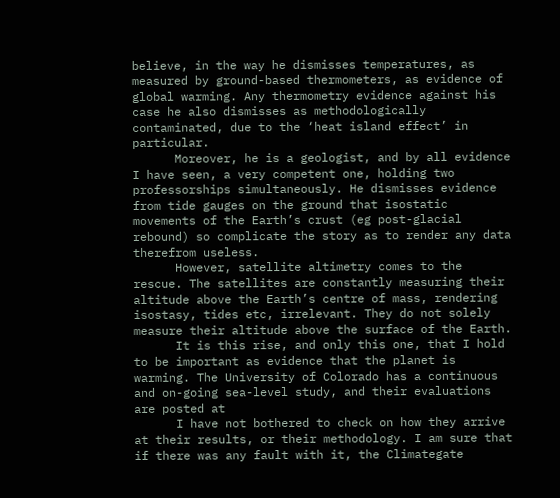believe, in the way he dismisses temperatures, as measured by ground-based thermometers, as evidence of global warming. Any thermometry evidence against his case he also dismisses as methodologically contaminated, due to the ‘heat island effect’ in particular.
      Moreover, he is a geologist, and by all evidence I have seen, a very competent one, holding two professorships simultaneously. He dismisses evidence from tide gauges on the ground that isostatic movements of the Earth’s crust (eg post-glacial rebound) so complicate the story as to render any data therefrom useless.
      However, satellite altimetry comes to the rescue. The satellites are constantly measuring their altitude above the Earth’s centre of mass, rendering isostasy, tides etc, irrelevant. They do not solely measure their altitude above the surface of the Earth.
      It is this rise, and only this one, that I hold to be important as evidence that the planet is warming. The University of Colorado has a continuous and on-going sea-level study, and their evaluations are posted at
      I have not bothered to check on how they arrive at their results, or their methodology. I am sure that if there was any fault with it, the Climategate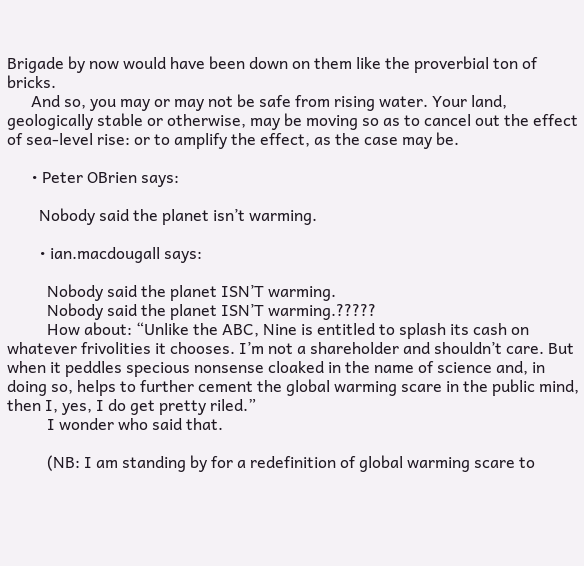Brigade by now would have been down on them like the proverbial ton of bricks.
      And so, you may or may not be safe from rising water. Your land, geologically stable or otherwise, may be moving so as to cancel out the effect of sea-level rise: or to amplify the effect, as the case may be.

      • Peter OBrien says:

        Nobody said the planet isn’t warming.

        • ian.macdougall says:

          Nobody said the planet ISN’T warming.
          Nobody said the planet ISN’T warming.?????
          How about: “Unlike the ABC, Nine is entitled to splash its cash on whatever frivolities it chooses. I’m not a shareholder and shouldn’t care. But when it peddles specious nonsense cloaked in the name of science and, in doing so, helps to further cement the global warming scare in the public mind, then I, yes, I do get pretty riled.”
          I wonder who said that.

          (NB: I am standing by for a redefinition of global warming scare to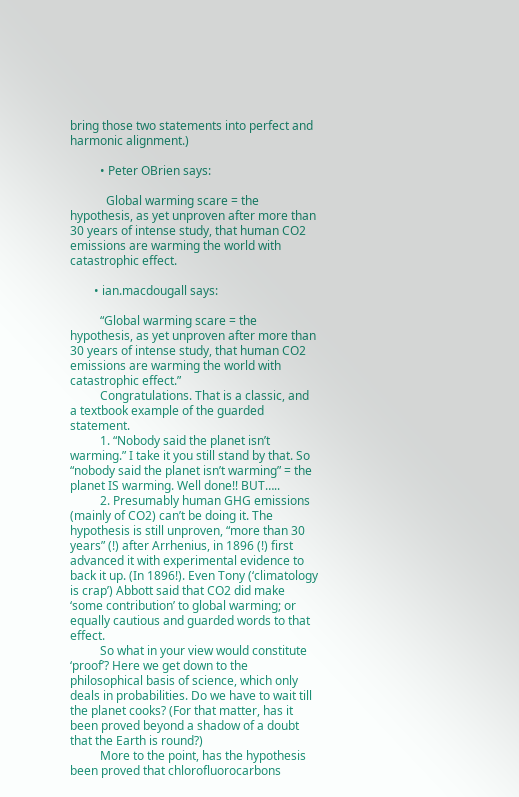bring those two statements into perfect and harmonic alignment.)

          • Peter OBrien says:

            Global warming scare = the hypothesis, as yet unproven after more than 30 years of intense study, that human CO2 emissions are warming the world with catastrophic effect.

        • ian.macdougall says:

          “Global warming scare = the hypothesis, as yet unproven after more than 30 years of intense study, that human CO2 emissions are warming the world with catastrophic effect.”
          Congratulations. That is a classic, and a textbook example of the guarded statement.
          1. “Nobody said the planet isn’t warming.” I take it you still stand by that. So “nobody said the planet isn’t warming” = the planet IS warming. Well done!! BUT…..
          2. Presumably human GHG emissions (mainly of CO2) can’t be doing it. The hypothesis is still unproven, “more than 30 years” (!) after Arrhenius, in 1896 (!) first advanced it with experimental evidence to back it up. (In 1896!). Even Tony (‘climatology is crap’) Abbott said that CO2 did make ‘some contribution’ to global warming; or equally cautious and guarded words to that effect.
          So what in your view would constitute ‘proof’? Here we get down to the philosophical basis of science, which only deals in probabilities. Do we have to wait till the planet cooks? (For that matter, has it been proved beyond a shadow of a doubt that the Earth is round?)
          More to the point, has the hypothesis been proved that chlorofluorocarbons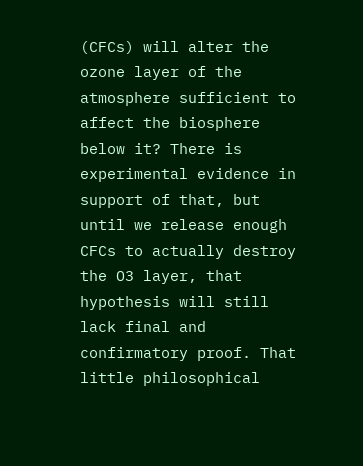(CFCs) will alter the ozone layer of the atmosphere sufficient to affect the biosphere below it? There is experimental evidence in support of that, but until we release enough CFCs to actually destroy the O3 layer, that hypothesis will still lack final and confirmatory proof. That little philosophical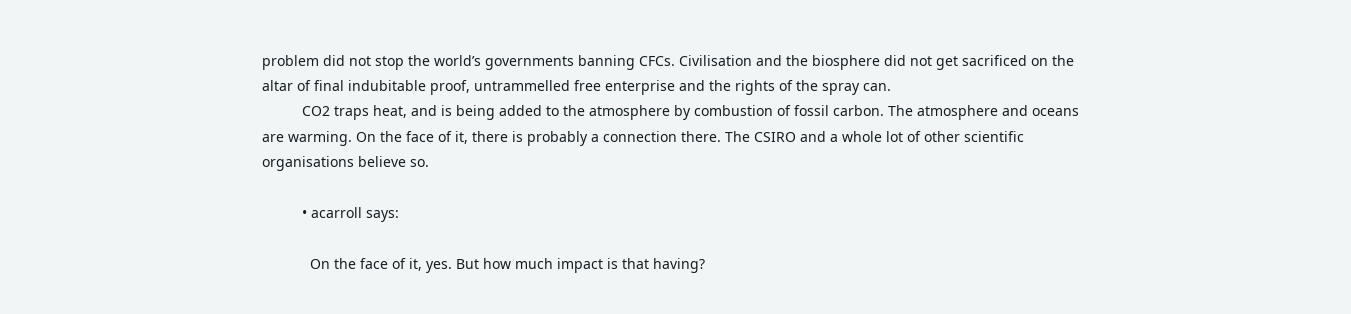problem did not stop the world’s governments banning CFCs. Civilisation and the biosphere did not get sacrificed on the altar of final indubitable proof, untrammelled free enterprise and the rights of the spray can.
          CO2 traps heat, and is being added to the atmosphere by combustion of fossil carbon. The atmosphere and oceans are warming. On the face of it, there is probably a connection there. The CSIRO and a whole lot of other scientific organisations believe so.

          • acarroll says:

            On the face of it, yes. But how much impact is that having?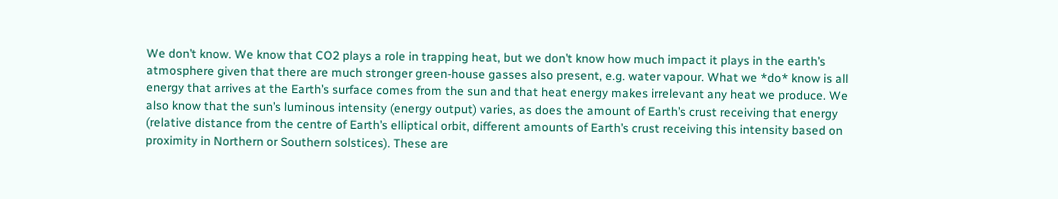We don’t know. We know that CO2 plays a role in trapping heat, but we don’t know how much impact it plays in the earth’s atmosphere given that there are much stronger green-house gasses also present, e.g. water vapour. What we *do* know is all energy that arrives at the Earth’s surface comes from the sun and that heat energy makes irrelevant any heat we produce. We also know that the sun’s luminous intensity (energy output) varies, as does the amount of Earth’s crust receiving that energy (relative distance from the centre of Earth’s elliptical orbit, different amounts of Earth’s crust receiving this intensity based on proximity in Northern or Southern solstices). These are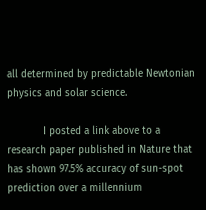all determined by predictable Newtonian physics and solar science.

            I posted a link above to a research paper published in Nature that has shown 97.5% accuracy of sun-spot prediction over a millennium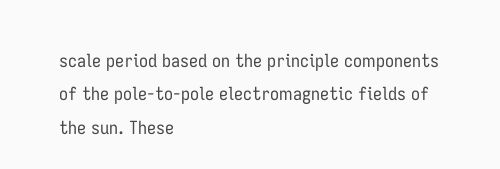scale period based on the principle components of the pole-to-pole electromagnetic fields of the sun. These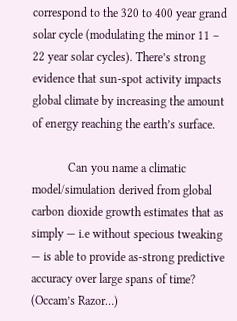correspond to the 320 to 400 year grand solar cycle (modulating the minor 11 – 22 year solar cycles). There’s strong evidence that sun-spot activity impacts global climate by increasing the amount of energy reaching the earth’s surface.

            Can you name a climatic model/simulation derived from global carbon dioxide growth estimates that as simply — i.e without specious tweaking — is able to provide as-strong predictive accuracy over large spans of time? (Occam’s Razor…)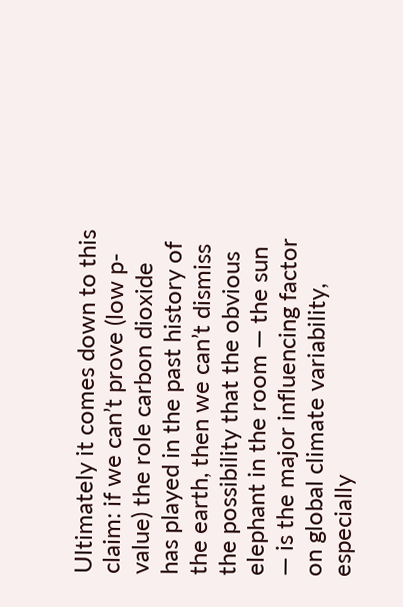Ultimately it comes down to this claim: if we can’t prove (low p-value) the role carbon dioxide has played in the past history of the earth, then we can’t dismiss the possibility that the obvious elephant in the room — the sun — is the major influencing factor on global climate variability, especially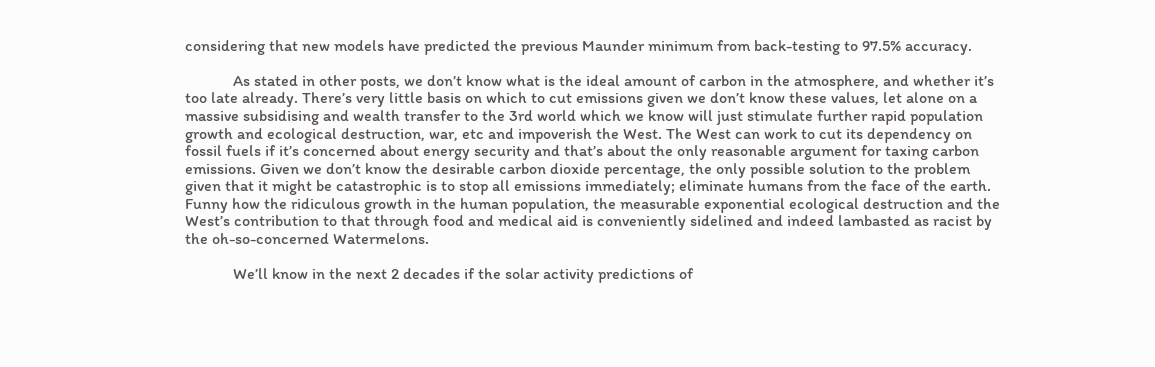considering that new models have predicted the previous Maunder minimum from back-testing to 97.5% accuracy.

            As stated in other posts, we don’t know what is the ideal amount of carbon in the atmosphere, and whether it’s too late already. There’s very little basis on which to cut emissions given we don’t know these values, let alone on a massive subsidising and wealth transfer to the 3rd world which we know will just stimulate further rapid population growth and ecological destruction, war, etc and impoverish the West. The West can work to cut its dependency on fossil fuels if it’s concerned about energy security and that’s about the only reasonable argument for taxing carbon emissions. Given we don’t know the desirable carbon dioxide percentage, the only possible solution to the problem given that it might be catastrophic is to stop all emissions immediately; eliminate humans from the face of the earth. Funny how the ridiculous growth in the human population, the measurable exponential ecological destruction and the West’s contribution to that through food and medical aid is conveniently sidelined and indeed lambasted as racist by the oh-so-concerned Watermelons.

            We’ll know in the next 2 decades if the solar activity predictions of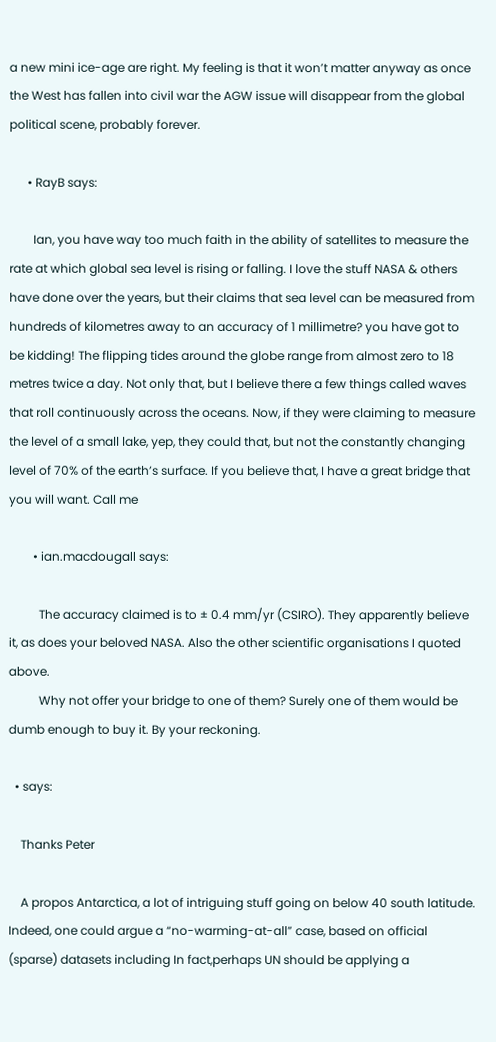a new mini ice-age are right. My feeling is that it won’t matter anyway as once the West has fallen into civil war the AGW issue will disappear from the global political scene, probably forever.

      • RayB says:

        Ian, you have way too much faith in the ability of satellites to measure the rate at which global sea level is rising or falling. I love the stuff NASA & others have done over the years, but their claims that sea level can be measured from hundreds of kilometres away to an accuracy of 1 millimetre? you have got to be kidding! The flipping tides around the globe range from almost zero to 18 metres twice a day. Not only that, but I believe there a few things called waves that roll continuously across the oceans. Now, if they were claiming to measure the level of a small lake, yep, they could that, but not the constantly changing level of 70% of the earth’s surface. If you believe that, I have a great bridge that you will want. Call me

        • ian.macdougall says:

          The accuracy claimed is to ± 0.4 mm/yr (CSIRO). They apparently believe it, as does your beloved NASA. Also the other scientific organisations I quoted above.
          Why not offer your bridge to one of them? Surely one of them would be dumb enough to buy it. By your reckoning.

  • says:

    Thanks Peter

    A propos Antarctica, a lot of intriguing stuff going on below 40 south latitude. Indeed, one could argue a “no-warming-at-all” case, based on official (sparse) datasets including In fact,perhaps UN should be applying a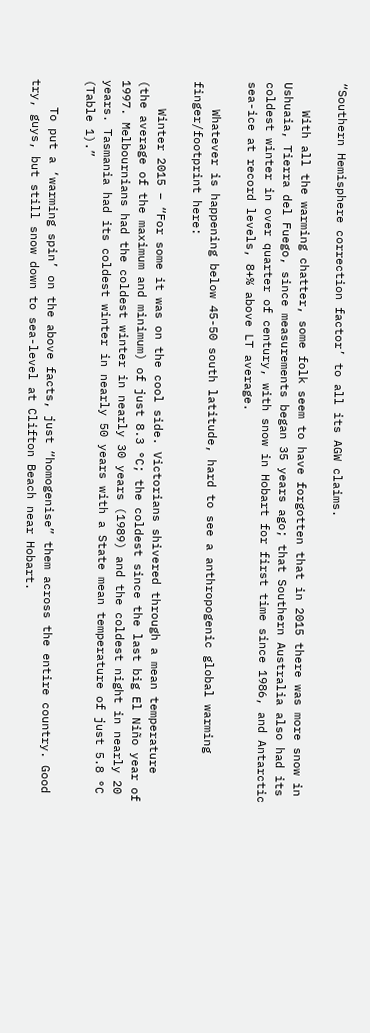“Southern Hemisphere correction factor’ to all its AGW claims.

    With all the warming chatter, some folk seem to have forgotten that in 2015 there was more snow in Ushuaia, Tierra del Fuego, since measurements began 35 years ago; that Southern Australia also had its coldest winter in over quarter of century, with snow in Hobart for first time since 1986, and Antarctic sea-ice at record levels, 8+% above LT average.

    Whatever is happening below 45-50 south latitude, hard to see a anthropogenic global warming finger/footprint here:

    Winter 2015 – “For some it was on the cool side. Victorians shivered through a mean temperature (the average of the maximum and minimum) of just 8.3 °C; the coldest since the last big El Niño year of 1997. Melbournians had the coldest winter in nearly 30 years (1989) and the coldest night in nearly 20 years. Tasmania had its coldest winter in nearly 50 years with a State mean temperature of just 5.8 °C (Table 1).”

    To put a ‘warming spin’ on the above facts, just “homogenise” them across the entire country. Good try, guys, but still snow down to sea-level at Clifton Beach near Hobart.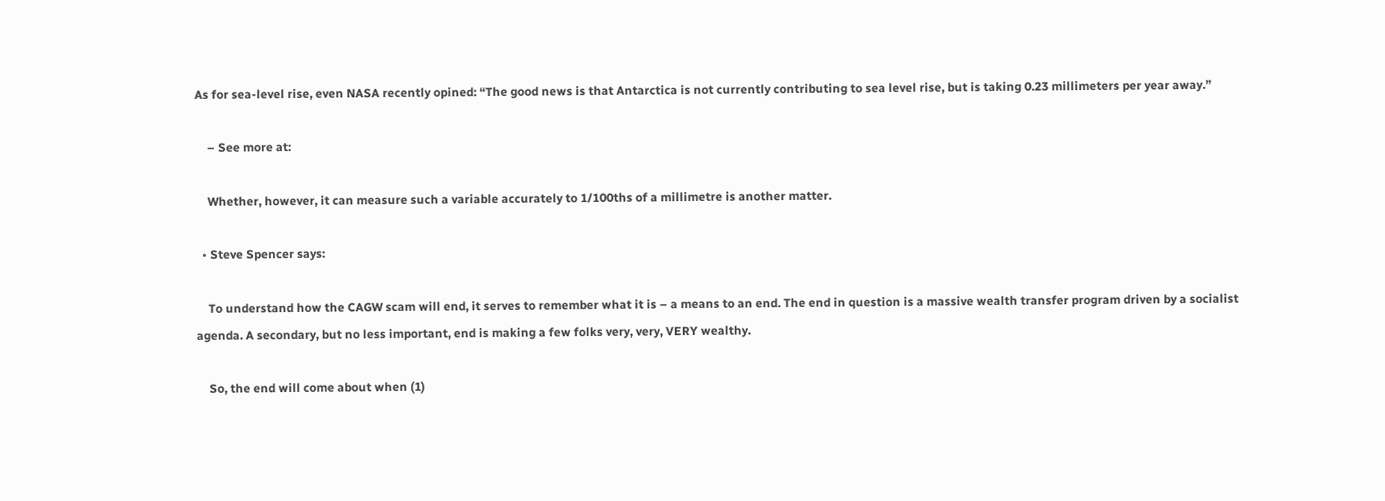As for sea-level rise, even NASA recently opined: “The good news is that Antarctica is not currently contributing to sea level rise, but is taking 0.23 millimeters per year away.”

    – See more at:

    Whether, however, it can measure such a variable accurately to 1/100ths of a millimetre is another matter.

  • Steve Spencer says:

    To understand how the CAGW scam will end, it serves to remember what it is – a means to an end. The end in question is a massive wealth transfer program driven by a socialist agenda. A secondary, but no less important, end is making a few folks very, very, VERY wealthy.

    So, the end will come about when (1)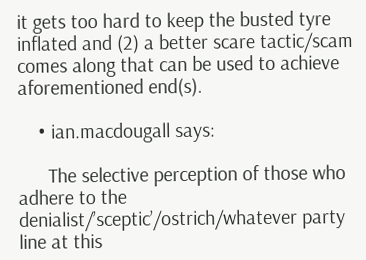it gets too hard to keep the busted tyre inflated and (2) a better scare tactic/scam comes along that can be used to achieve aforementioned end(s).

    • ian.macdougall says:

      The selective perception of those who adhere to the denialist/’sceptic’/ostrich/whatever party line at this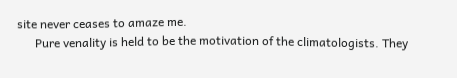site never ceases to amaze me.
      Pure venality is held to be the motivation of the climatologists. They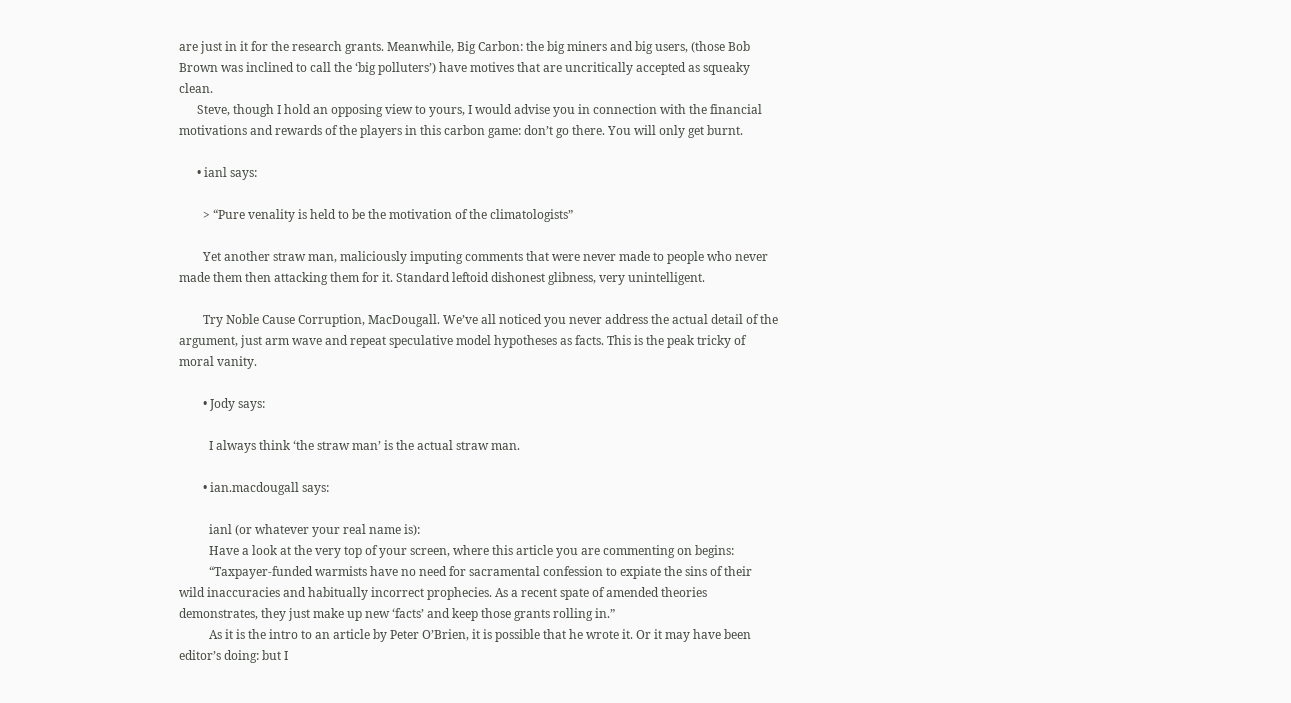are just in it for the research grants. Meanwhile, Big Carbon: the big miners and big users, (those Bob Brown was inclined to call the ‘big polluters’) have motives that are uncritically accepted as squeaky clean.
      Steve, though I hold an opposing view to yours, I would advise you in connection with the financial motivations and rewards of the players in this carbon game: don’t go there. You will only get burnt.

      • ianl says:

        > “Pure venality is held to be the motivation of the climatologists”

        Yet another straw man, maliciously imputing comments that were never made to people who never made them then attacking them for it. Standard leftoid dishonest glibness, very unintelligent.

        Try Noble Cause Corruption, MacDougall. We’ve all noticed you never address the actual detail of the argument, just arm wave and repeat speculative model hypotheses as facts. This is the peak tricky of moral vanity.

        • Jody says:

          I always think ‘the straw man’ is the actual straw man.

        • ian.macdougall says:

          ianl (or whatever your real name is):
          Have a look at the very top of your screen, where this article you are commenting on begins:
          “Taxpayer-funded warmists have no need for sacramental confession to expiate the sins of their wild inaccuracies and habitually incorrect prophecies. As a recent spate of amended theories demonstrates, they just make up new ‘facts’ and keep those grants rolling in.”
          As it is the intro to an article by Peter O’Brien, it is possible that he wrote it. Or it may have been editor’s doing: but I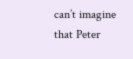can’t imagine that Peter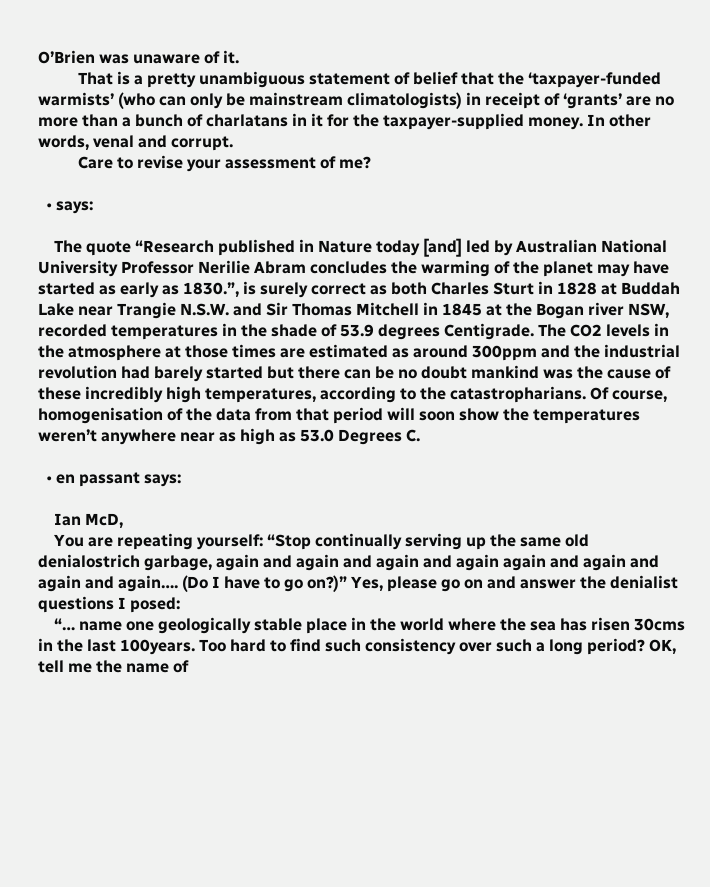O’Brien was unaware of it.
          That is a pretty unambiguous statement of belief that the ‘taxpayer-funded warmists’ (who can only be mainstream climatologists) in receipt of ‘grants’ are no more than a bunch of charlatans in it for the taxpayer-supplied money. In other words, venal and corrupt.
          Care to revise your assessment of me?

  • says:

    The quote “Research published in Nature today [and] led by Australian National University Professor Nerilie Abram concludes the warming of the planet may have started as early as 1830.”, is surely correct as both Charles Sturt in 1828 at Buddah Lake near Trangie N.S.W. and Sir Thomas Mitchell in 1845 at the Bogan river NSW, recorded temperatures in the shade of 53.9 degrees Centigrade. The CO2 levels in the atmosphere at those times are estimated as around 300ppm and the industrial revolution had barely started but there can be no doubt mankind was the cause of these incredibly high temperatures, according to the catastropharians. Of course, homogenisation of the data from that period will soon show the temperatures weren’t anywhere near as high as 53.0 Degrees C.

  • en passant says:

    Ian McD,
    You are repeating yourself: “Stop continually serving up the same old denialostrich garbage, again and again and again and again again and again and again and again…. (Do I have to go on?)” Yes, please go on and answer the denialist questions I posed:
    “… name one geologically stable place in the world where the sea has risen 30cms in the last 100years. Too hard to find such consistency over such a long period? OK, tell me the name of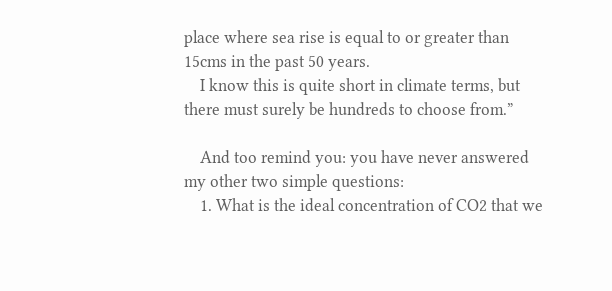place where sea rise is equal to or greater than 15cms in the past 50 years.
    I know this is quite short in climate terms, but there must surely be hundreds to choose from.”

    And too remind you: you have never answered my other two simple questions:
    1. What is the ideal concentration of CO2 that we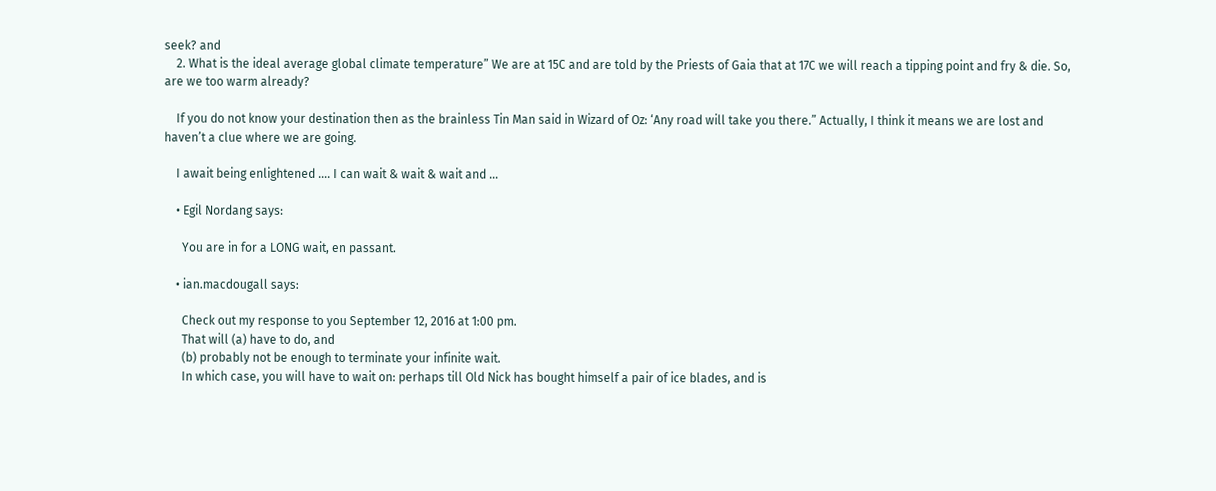seek? and
    2. What is the ideal average global climate temperature” We are at 15C and are told by the Priests of Gaia that at 17C we will reach a tipping point and fry & die. So, are we too warm already?

    If you do not know your destination then as the brainless Tin Man said in Wizard of Oz: ‘Any road will take you there.” Actually, I think it means we are lost and haven’t a clue where we are going.

    I await being enlightened …. I can wait & wait & wait and …

    • Egil Nordang says:

      You are in for a LONG wait, en passant.

    • ian.macdougall says:

      Check out my response to you September 12, 2016 at 1:00 pm.
      That will (a) have to do, and
      (b) probably not be enough to terminate your infinite wait.
      In which case, you will have to wait on: perhaps till Old Nick has bought himself a pair of ice blades, and is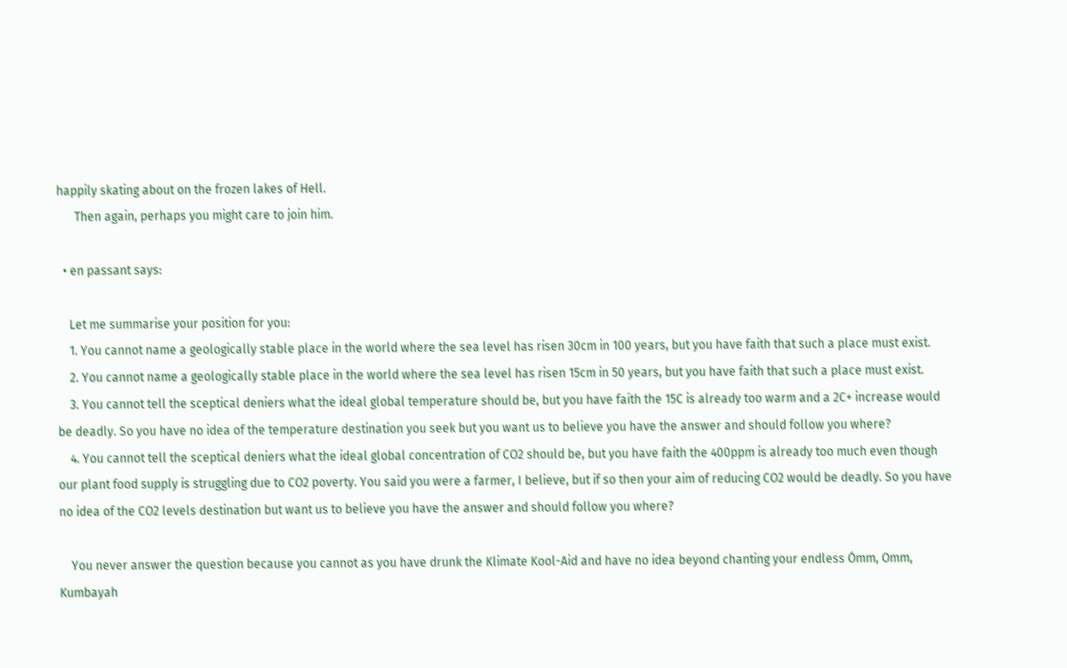happily skating about on the frozen lakes of Hell.
      Then again, perhaps you might care to join him.

  • en passant says:

    Let me summarise your position for you:
    1. You cannot name a geologically stable place in the world where the sea level has risen 30cm in 100 years, but you have faith that such a place must exist.
    2. You cannot name a geologically stable place in the world where the sea level has risen 15cm in 50 years, but you have faith that such a place must exist.
    3. You cannot tell the sceptical deniers what the ideal global temperature should be, but you have faith the 15C is already too warm and a 2C+ increase would be deadly. So you have no idea of the temperature destination you seek but you want us to believe you have the answer and should follow you where?
    4. You cannot tell the sceptical deniers what the ideal global concentration of CO2 should be, but you have faith the 400ppm is already too much even though our plant food supply is struggling due to CO2 poverty. You said you were a farmer, I believe, but if so then your aim of reducing CO2 would be deadly. So you have no idea of the CO2 levels destination but want us to believe you have the answer and should follow you where?

    You never answer the question because you cannot as you have drunk the Klimate Kool-Aid and have no idea beyond chanting your endless Ómm, Omm, Kumbayah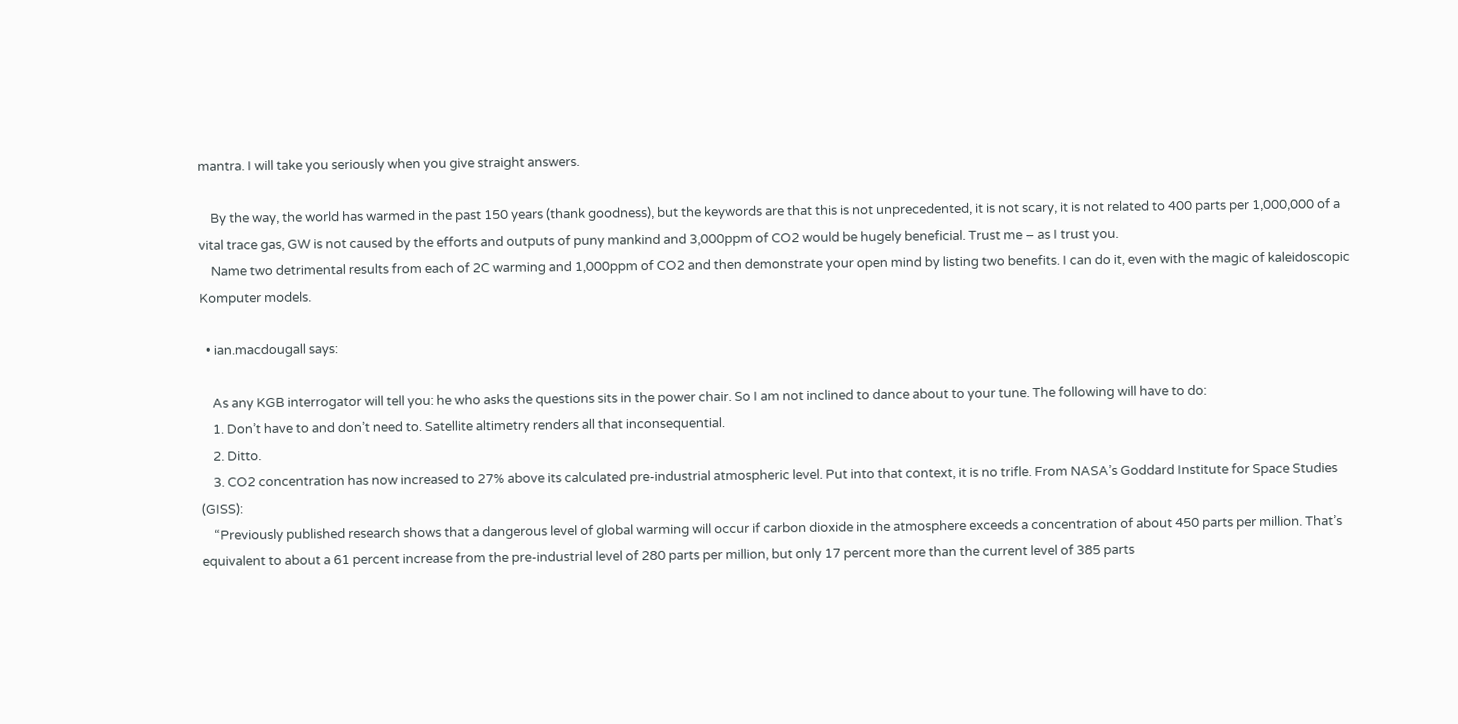mantra. I will take you seriously when you give straight answers.

    By the way, the world has warmed in the past 150 years (thank goodness), but the keywords are that this is not unprecedented, it is not scary, it is not related to 400 parts per 1,000,000 of a vital trace gas, GW is not caused by the efforts and outputs of puny mankind and 3,000ppm of CO2 would be hugely beneficial. Trust me – as I trust you.
    Name two detrimental results from each of 2C warming and 1,000ppm of CO2 and then demonstrate your open mind by listing two benefits. I can do it, even with the magic of kaleidoscopic Komputer models.

  • ian.macdougall says:

    As any KGB interrogator will tell you: he who asks the questions sits in the power chair. So I am not inclined to dance about to your tune. The following will have to do:
    1. Don’t have to and don’t need to. Satellite altimetry renders all that inconsequential.
    2. Ditto.
    3. CO2 concentration has now increased to 27% above its calculated pre-industrial atmospheric level. Put into that context, it is no trifle. From NASA’s Goddard Institute for Space Studies (GISS):
    “Previously published research shows that a dangerous level of global warming will occur if carbon dioxide in the atmosphere exceeds a concentration of about 450 parts per million. That’s equivalent to about a 61 percent increase from the pre-industrial level of 280 parts per million, but only 17 percent more than the current level of 385 parts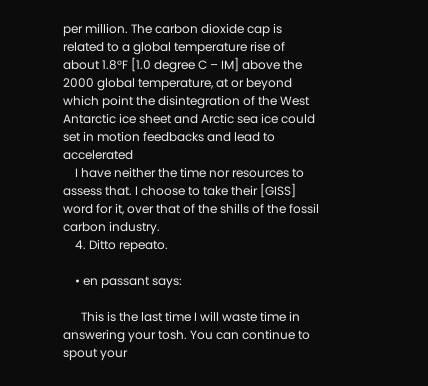per million. The carbon dioxide cap is related to a global temperature rise of about 1.8°F [1.0 degree C – IM] above the 2000 global temperature, at or beyond which point the disintegration of the West Antarctic ice sheet and Arctic sea ice could set in motion feedbacks and lead to accelerated
    I have neither the time nor resources to assess that. I choose to take their [GISS] word for it, over that of the shills of the fossil carbon industry.
    4. Ditto repeato.

    • en passant says:

      This is the last time I will waste time in answering your tosh. You can continue to spout your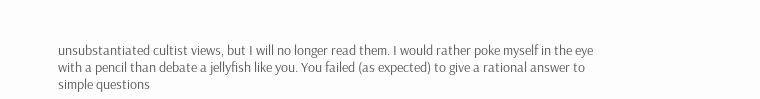unsubstantiated cultist views, but I will no longer read them. I would rather poke myself in the eye with a pencil than debate a jellyfish like you. You failed (as expected) to give a rational answer to simple questions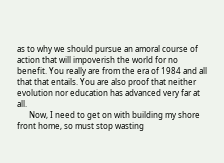as to why we should pursue an amoral course of action that will impoverish the world for no benefit. You really are from the era of 1984 and all that that entails. You are also proof that neither evolution nor education has advanced very far at all.
      Now, I need to get on with building my shore front home, so must stop wasting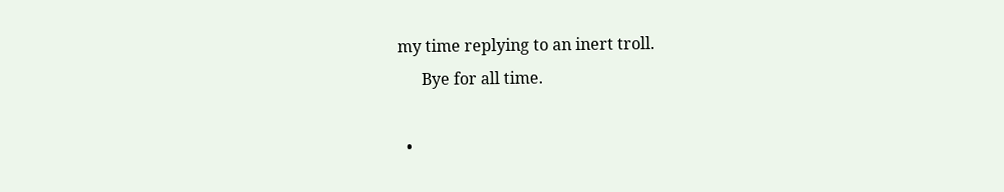my time replying to an inert troll.
      Bye for all time.

  •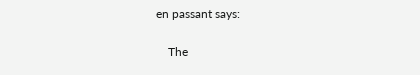en passant says:

    The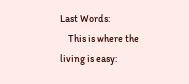Last Words:
    This is where the living is easy: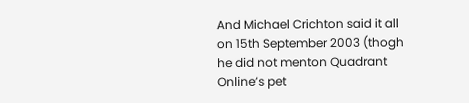And Michael Crichton said it all on 15th September 2003 (thogh he did not menton Quadrant Online’s pet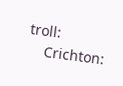troll:
    Crichton: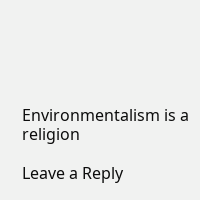Environmentalism is a religion

Leave a Reply